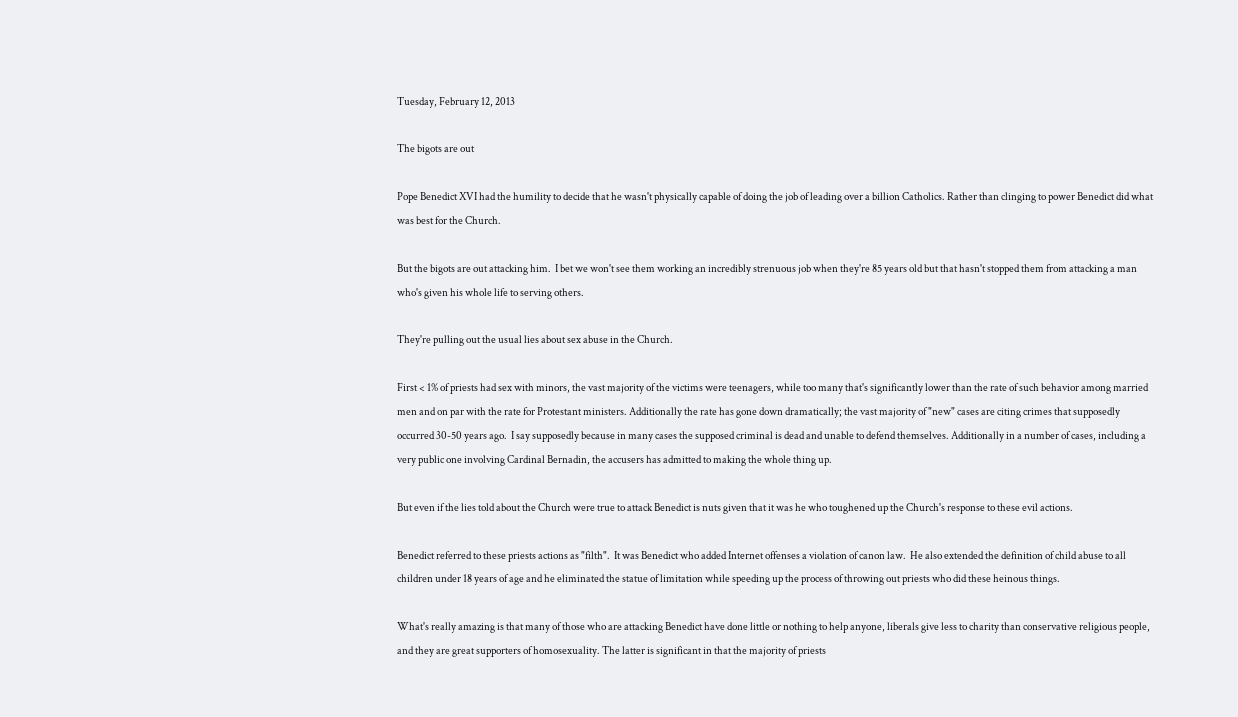Tuesday, February 12, 2013

The bigots are out

Pope Benedict XVI had the humility to decide that he wasn't physically capable of doing the job of leading over a billion Catholics. Rather than clinging to power Benedict did what was best for the Church.

But the bigots are out attacking him.  I bet we won't see them working an incredibly strenuous job when they're 85 years old but that hasn't stopped them from attacking a man who's given his whole life to serving others.

They're pulling out the usual lies about sex abuse in the Church.

First < 1% of priests had sex with minors, the vast majority of the victims were teenagers, while too many that's significantly lower than the rate of such behavior among married men and on par with the rate for Protestant ministers. Additionally the rate has gone down dramatically; the vast majority of "new" cases are citing crimes that supposedly occurred 30-50 years ago.  I say supposedly because in many cases the supposed criminal is dead and unable to defend themselves. Additionally in a number of cases, including a very public one involving Cardinal Bernadin, the accusers has admitted to making the whole thing up.

But even if the lies told about the Church were true to attack Benedict is nuts given that it was he who toughened up the Church's response to these evil actions.

Benedict referred to these priests actions as "filth".  It was Benedict who added Internet offenses a violation of canon law.  He also extended the definition of child abuse to all children under 18 years of age and he eliminated the statue of limitation while speeding up the process of throwing out priests who did these heinous things.

What's really amazing is that many of those who are attacking Benedict have done little or nothing to help anyone, liberals give less to charity than conservative religious people, and they are great supporters of homosexuality. The latter is significant in that the majority of priests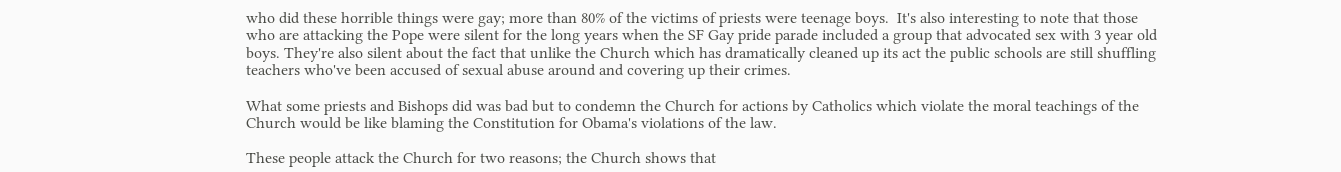who did these horrible things were gay; more than 80% of the victims of priests were teenage boys.  It's also interesting to note that those who are attacking the Pope were silent for the long years when the SF Gay pride parade included a group that advocated sex with 3 year old boys. They're also silent about the fact that unlike the Church which has dramatically cleaned up its act the public schools are still shuffling teachers who've been accused of sexual abuse around and covering up their crimes.

What some priests and Bishops did was bad but to condemn the Church for actions by Catholics which violate the moral teachings of the Church would be like blaming the Constitution for Obama's violations of the law.

These people attack the Church for two reasons; the Church shows that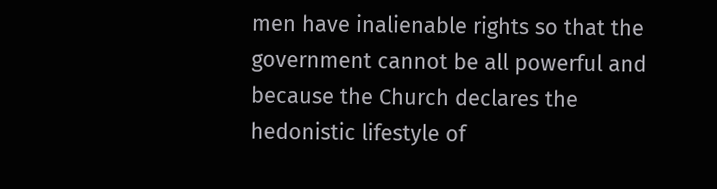men have inalienable rights so that the government cannot be all powerful and because the Church declares the hedonistic lifestyle of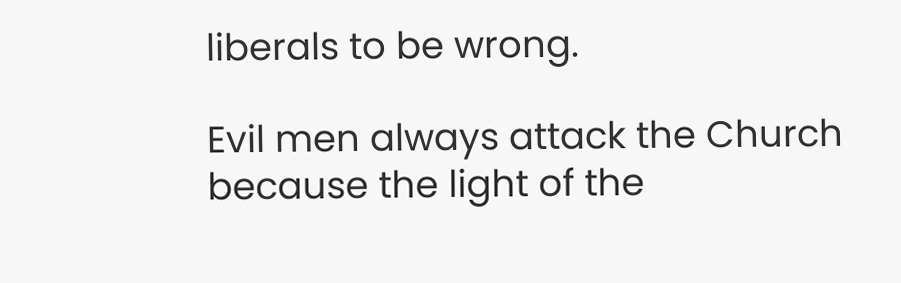liberals to be wrong.

Evil men always attack the Church because the light of the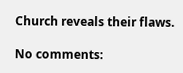Church reveals their flaws.

No comments: